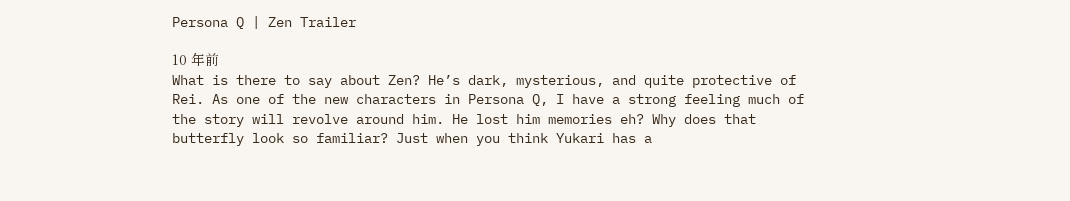Persona Q | Zen Trailer

10 年前
What is there to say about Zen? He’s dark, mysterious, and quite protective of Rei. As one of the new characters in Persona Q, I have a strong feeling much of the story will revolve around him. He lost him memories eh? Why does that butterfly look so familiar? Just when you think Yukari has a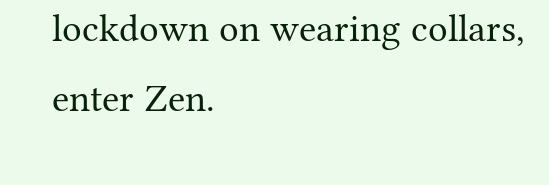lockdown on wearing collars, enter Zen.